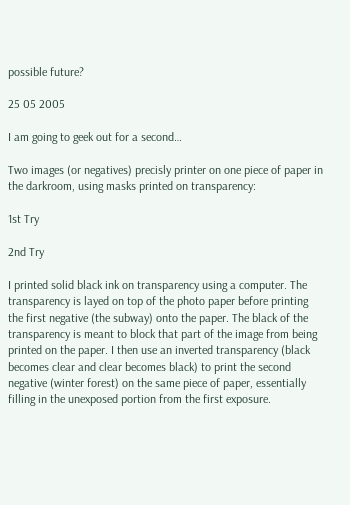possible future?

25 05 2005

I am going to geek out for a second…

Two images (or negatives) precisly printer on one piece of paper in the darkroom, using masks printed on transparency:

1st Try

2nd Try

I printed solid black ink on transparency using a computer. The transparency is layed on top of the photo paper before printing the first negative (the subway) onto the paper. The black of the transparency is meant to block that part of the image from being printed on the paper. I then use an inverted transparency (black becomes clear and clear becomes black) to print the second negative (winter forest) on the same piece of paper, essentially filling in the unexposed portion from the first exposure.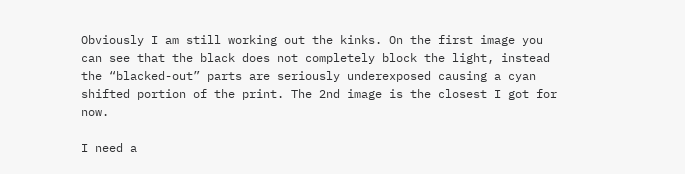Obviously I am still working out the kinks. On the first image you can see that the black does not completely block the light, instead the “blacked-out” parts are seriously underexposed causing a cyan shifted portion of the print. The 2nd image is the closest I got for now.

I need a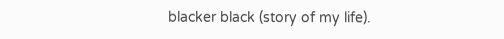blacker black (story of my life).